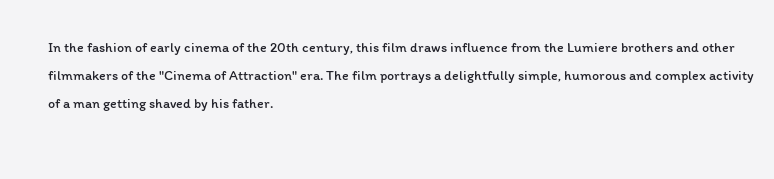In the fashion of early cinema of the 20th century, this film draws influence from the Lumiere brothers and other filmmakers of the "Cinema of Attraction" era. The film portrays a delightfully simple, humorous and complex activity of a man getting shaved by his father.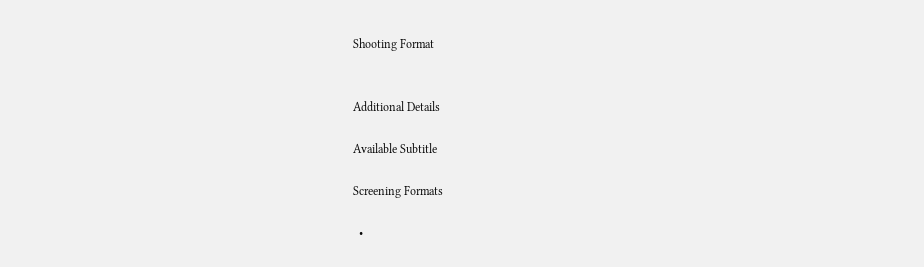Shooting Format


Additional Details

Available Subtitle

Screening Formats

  •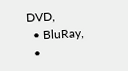DVD,
  • BluRay,
  •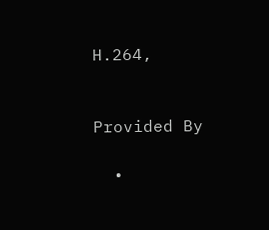H.264,


Provided By

  •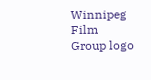Winnipeg Film Group logo